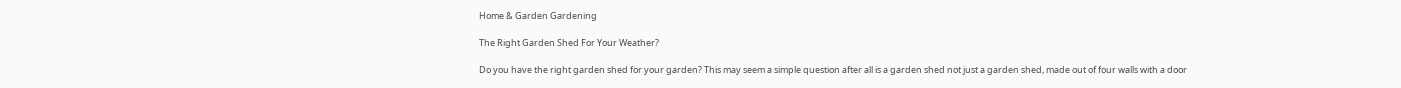Home & Garden Gardening

The Right Garden Shed For Your Weather?

Do you have the right garden shed for your garden? This may seem a simple question after all is a garden shed not just a garden shed, made out of four walls with a door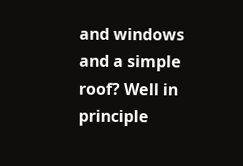and windows and a simple roof? Well in principle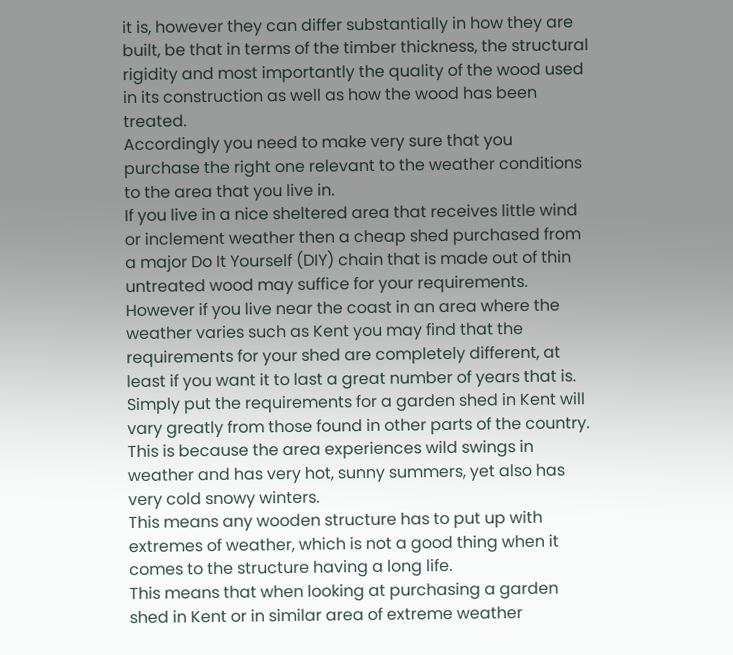it is, however they can differ substantially in how they are built, be that in terms of the timber thickness, the structural rigidity and most importantly the quality of the wood used in its construction as well as how the wood has been treated.
Accordingly you need to make very sure that you purchase the right one relevant to the weather conditions to the area that you live in.
If you live in a nice sheltered area that receives little wind or inclement weather then a cheap shed purchased from a major Do It Yourself (DIY) chain that is made out of thin untreated wood may suffice for your requirements.
However if you live near the coast in an area where the weather varies such as Kent you may find that the requirements for your shed are completely different, at least if you want it to last a great number of years that is.
Simply put the requirements for a garden shed in Kent will vary greatly from those found in other parts of the country.
This is because the area experiences wild swings in weather and has very hot, sunny summers, yet also has very cold snowy winters.
This means any wooden structure has to put up with extremes of weather, which is not a good thing when it comes to the structure having a long life.
This means that when looking at purchasing a garden shed in Kent or in similar area of extreme weather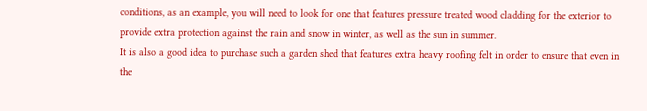conditions, as an example, you will need to look for one that features pressure treated wood cladding for the exterior to provide extra protection against the rain and snow in winter, as well as the sun in summer.
It is also a good idea to purchase such a garden shed that features extra heavy roofing felt in order to ensure that even in the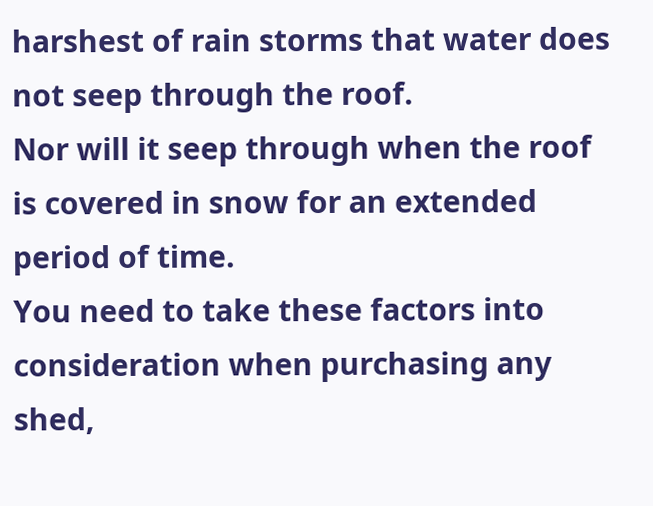harshest of rain storms that water does not seep through the roof.
Nor will it seep through when the roof is covered in snow for an extended period of time.
You need to take these factors into consideration when purchasing any shed,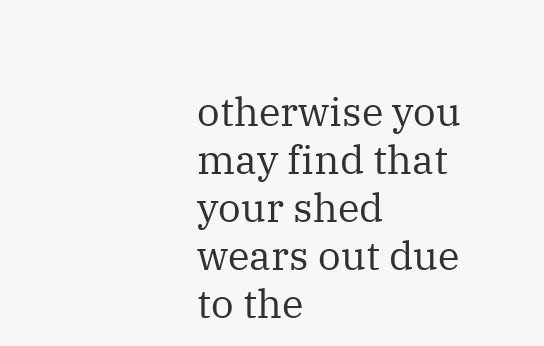otherwise you may find that your shed wears out due to the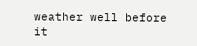weather well before it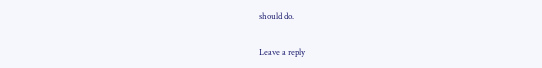should do.

Leave a reply